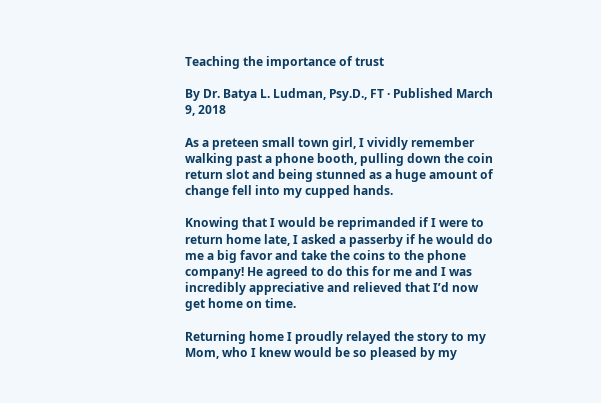Teaching the importance of trust

By Dr. Batya L. Ludman, Psy.D., FT · Published March 9, 2018

As a preteen small town girl, I vividly remember walking past a phone booth, pulling down the coin return slot and being stunned as a huge amount of change fell into my cupped hands.

Knowing that I would be reprimanded if I were to return home late, I asked a passerby if he would do me a big favor and take the coins to the phone company! He agreed to do this for me and I was incredibly appreciative and relieved that I’d now get home on time.

Returning home I proudly relayed the story to my Mom, who I knew would be so pleased by my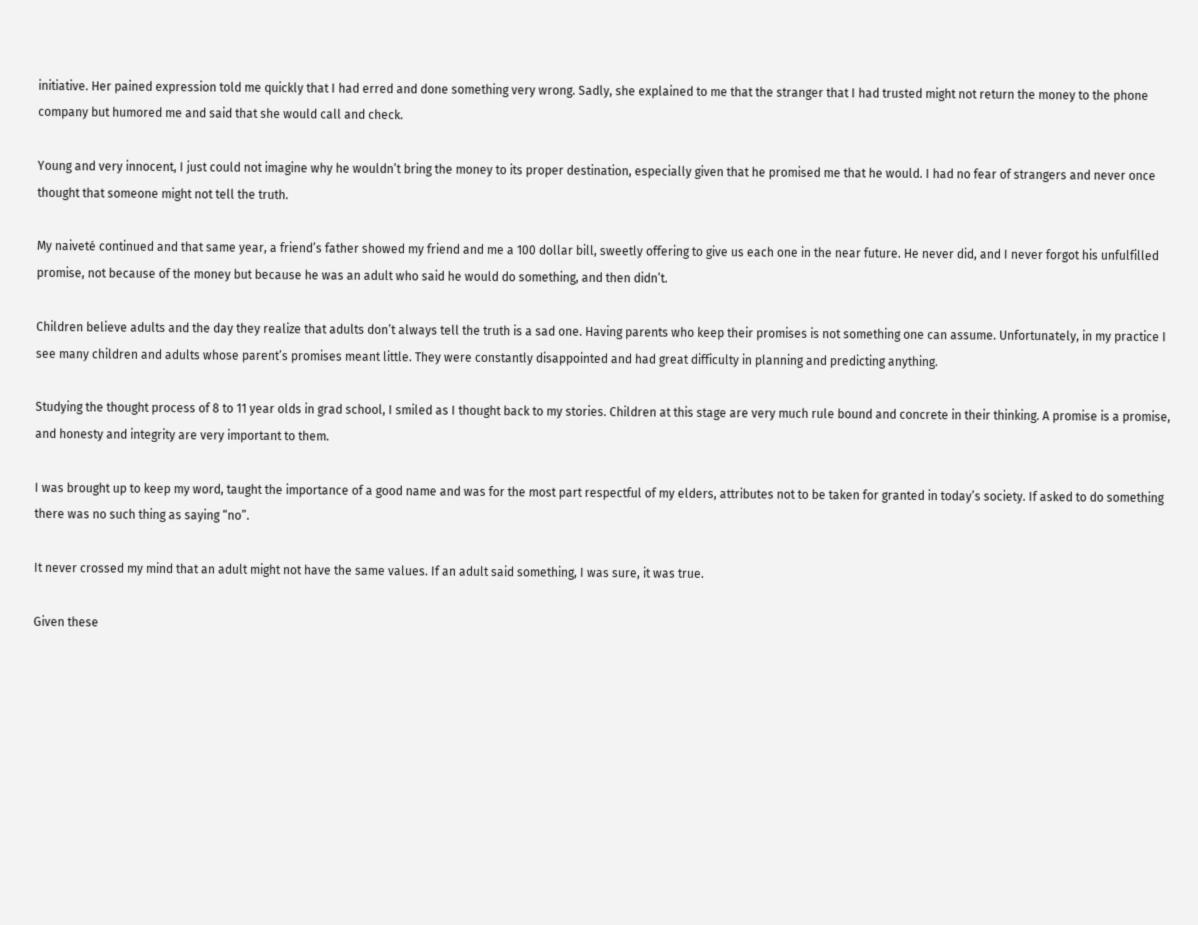initiative. Her pained expression told me quickly that I had erred and done something very wrong. Sadly, she explained to me that the stranger that I had trusted might not return the money to the phone company but humored me and said that she would call and check.

Young and very innocent, I just could not imagine why he wouldn’t bring the money to its proper destination, especially given that he promised me that he would. I had no fear of strangers and never once thought that someone might not tell the truth.

My naiveté continued and that same year, a friend’s father showed my friend and me a 100 dollar bill, sweetly offering to give us each one in the near future. He never did, and I never forgot his unfulfilled promise, not because of the money but because he was an adult who said he would do something, and then didn’t.

Children believe adults and the day they realize that adults don’t always tell the truth is a sad one. Having parents who keep their promises is not something one can assume. Unfortunately, in my practice I see many children and adults whose parent’s promises meant little. They were constantly disappointed and had great difficulty in planning and predicting anything.

Studying the thought process of 8 to 11 year olds in grad school, I smiled as I thought back to my stories. Children at this stage are very much rule bound and concrete in their thinking. A promise is a promise, and honesty and integrity are very important to them.

I was brought up to keep my word, taught the importance of a good name and was for the most part respectful of my elders, attributes not to be taken for granted in today’s society. If asked to do something there was no such thing as saying “no”.

It never crossed my mind that an adult might not have the same values. If an adult said something, I was sure, it was true.

Given these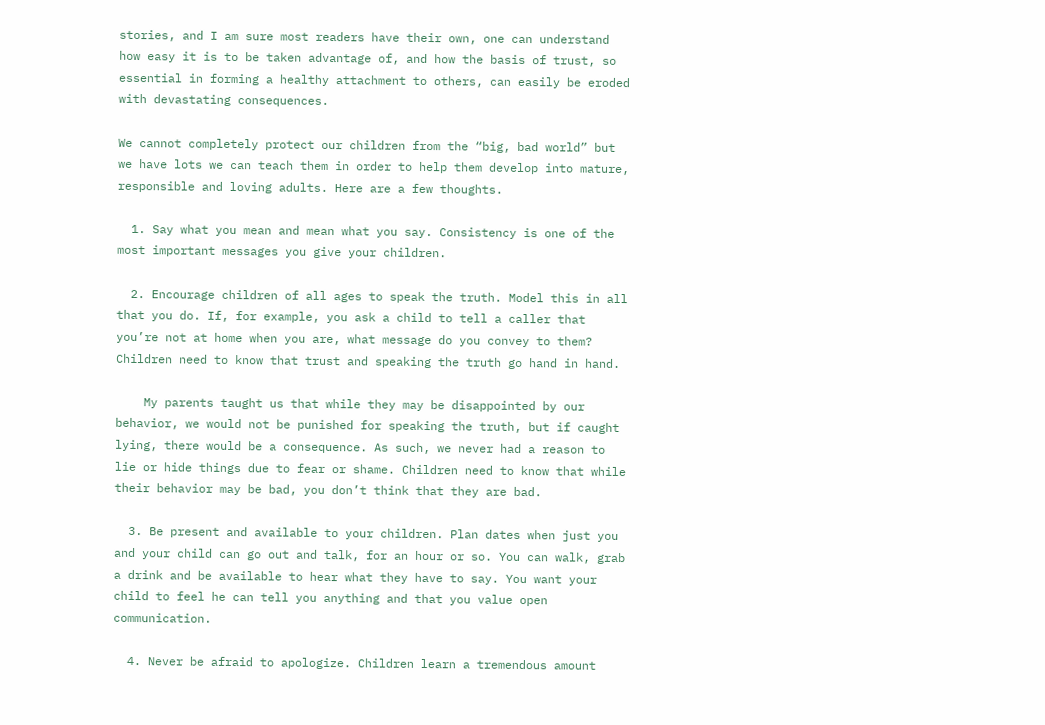stories, and I am sure most readers have their own, one can understand how easy it is to be taken advantage of, and how the basis of trust, so essential in forming a healthy attachment to others, can easily be eroded with devastating consequences.

We cannot completely protect our children from the “big, bad world” but we have lots we can teach them in order to help them develop into mature, responsible and loving adults. Here are a few thoughts.

  1. Say what you mean and mean what you say. Consistency is one of the most important messages you give your children.

  2. Encourage children of all ages to speak the truth. Model this in all that you do. If, for example, you ask a child to tell a caller that you’re not at home when you are, what message do you convey to them? Children need to know that trust and speaking the truth go hand in hand.

    My parents taught us that while they may be disappointed by our behavior, we would not be punished for speaking the truth, but if caught lying, there would be a consequence. As such, we never had a reason to lie or hide things due to fear or shame. Children need to know that while their behavior may be bad, you don’t think that they are bad.

  3. Be present and available to your children. Plan dates when just you and your child can go out and talk, for an hour or so. You can walk, grab a drink and be available to hear what they have to say. You want your child to feel he can tell you anything and that you value open communication.

  4. Never be afraid to apologize. Children learn a tremendous amount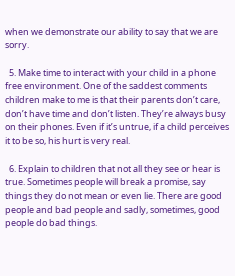when we demonstrate our ability to say that we are sorry.

  5. Make time to interact with your child in a phone free environment. One of the saddest comments children make to me is that their parents don’t care, don’t have time and don’t listen. They’re always busy on their phones. Even if it’s untrue, if a child perceives it to be so, his hurt is very real.

  6. Explain to children that not all they see or hear is true. Sometimes people will break a promise, say things they do not mean or even lie. There are good people and bad people and sadly, sometimes, good people do bad things.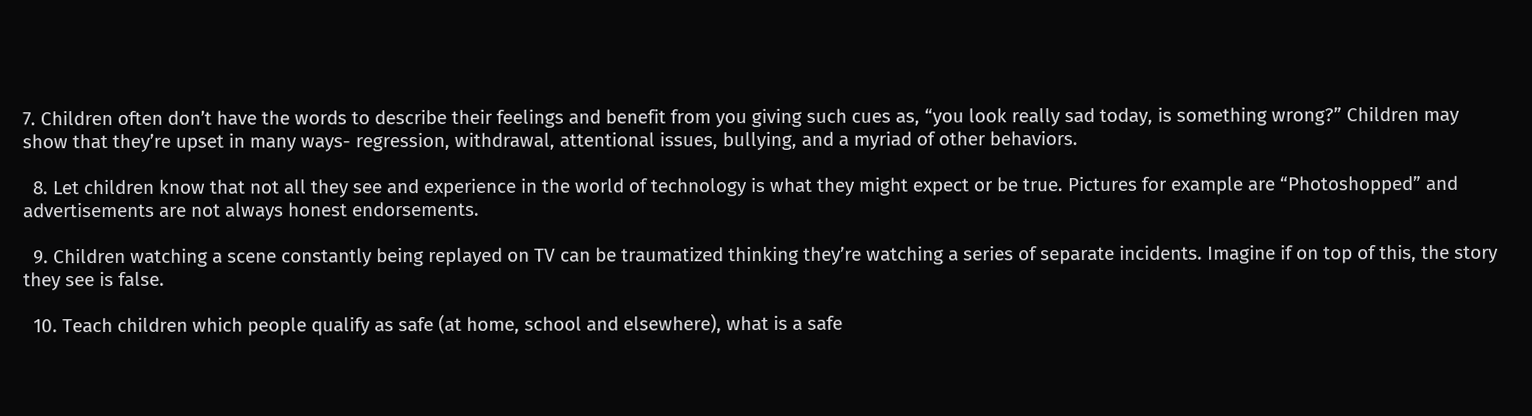7. Children often don’t have the words to describe their feelings and benefit from you giving such cues as, “you look really sad today, is something wrong?” Children may show that they’re upset in many ways- regression, withdrawal, attentional issues, bullying, and a myriad of other behaviors.

  8. Let children know that not all they see and experience in the world of technology is what they might expect or be true. Pictures for example are “Photoshopped” and advertisements are not always honest endorsements.

  9. Children watching a scene constantly being replayed on TV can be traumatized thinking they’re watching a series of separate incidents. Imagine if on top of this, the story they see is false.

  10. Teach children which people qualify as safe (at home, school and elsewhere), what is a safe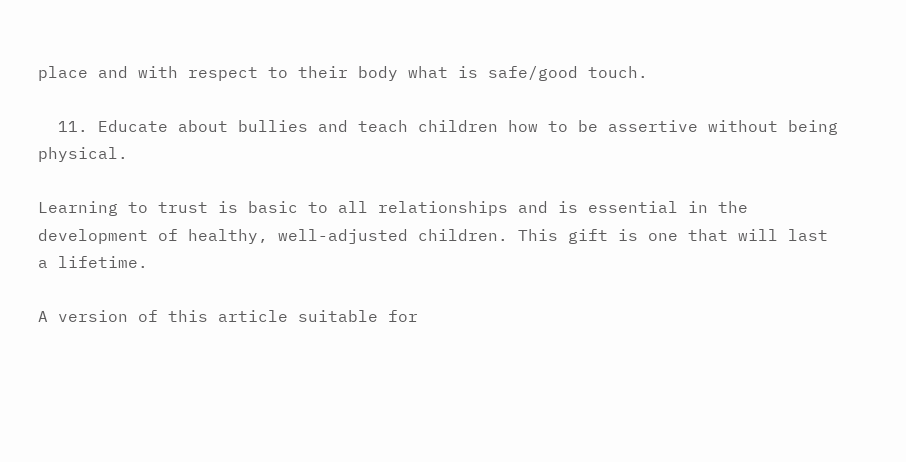place and with respect to their body what is safe/good touch.

  11. Educate about bullies and teach children how to be assertive without being physical.

Learning to trust is basic to all relationships and is essential in the development of healthy, well-adjusted children. This gift is one that will last a lifetime.

A version of this article suitable for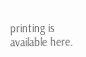printing is available here.